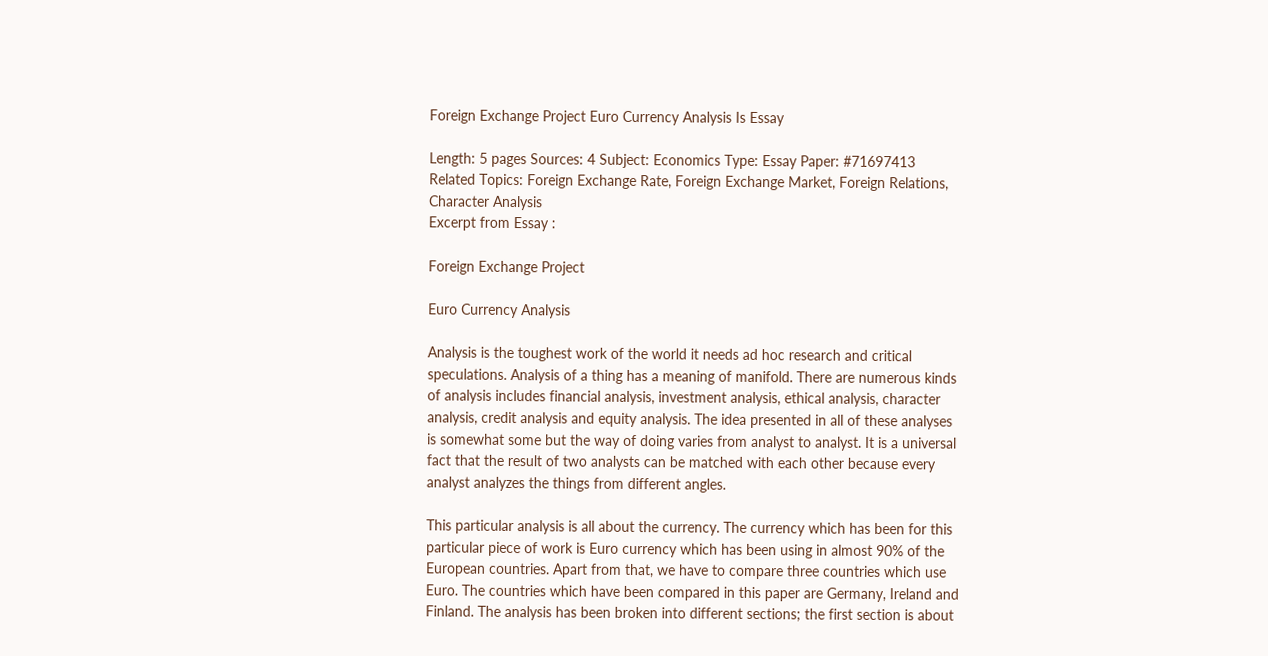Foreign Exchange Project Euro Currency Analysis Is Essay

Length: 5 pages Sources: 4 Subject: Economics Type: Essay Paper: #71697413 Related Topics: Foreign Exchange Rate, Foreign Exchange Market, Foreign Relations, Character Analysis
Excerpt from Essay :

Foreign Exchange Project

Euro Currency Analysis

Analysis is the toughest work of the world it needs ad hoc research and critical speculations. Analysis of a thing has a meaning of manifold. There are numerous kinds of analysis includes financial analysis, investment analysis, ethical analysis, character analysis, credit analysis and equity analysis. The idea presented in all of these analyses is somewhat some but the way of doing varies from analyst to analyst. It is a universal fact that the result of two analysts can be matched with each other because every analyst analyzes the things from different angles.

This particular analysis is all about the currency. The currency which has been for this particular piece of work is Euro currency which has been using in almost 90% of the European countries. Apart from that, we have to compare three countries which use Euro. The countries which have been compared in this paper are Germany, Ireland and Finland. The analysis has been broken into different sections; the first section is about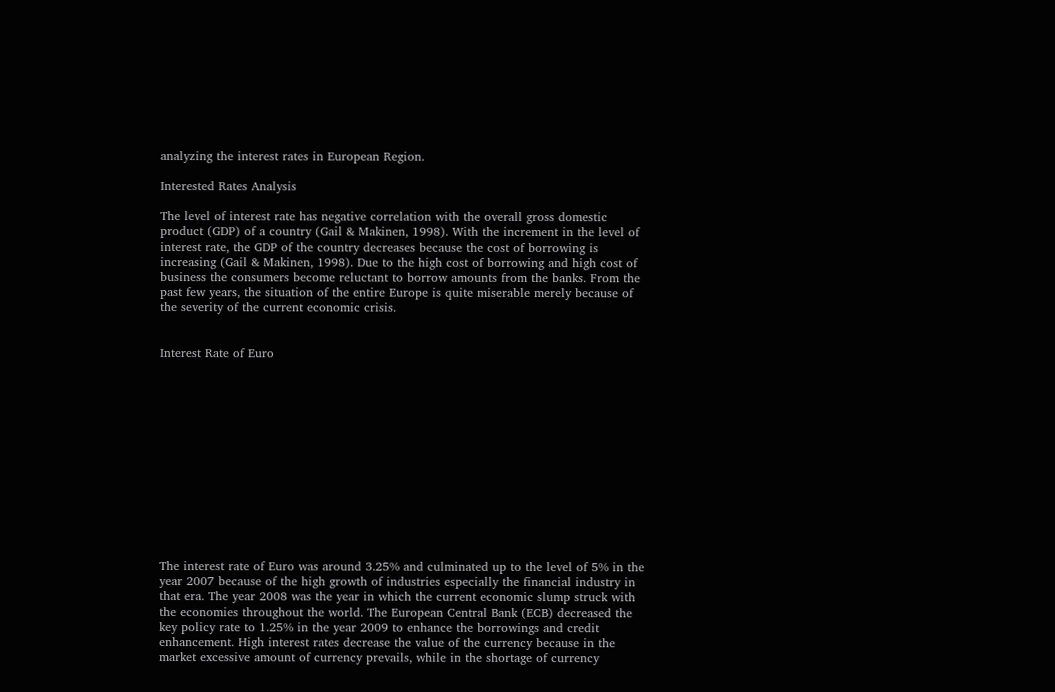analyzing the interest rates in European Region.

Interested Rates Analysis

The level of interest rate has negative correlation with the overall gross domestic product (GDP) of a country (Gail & Makinen, 1998). With the increment in the level of interest rate, the GDP of the country decreases because the cost of borrowing is increasing (Gail & Makinen, 1998). Due to the high cost of borrowing and high cost of business the consumers become reluctant to borrow amounts from the banks. From the past few years, the situation of the entire Europe is quite miserable merely because of the severity of the current economic crisis.


Interest Rate of Euro













The interest rate of Euro was around 3.25% and culminated up to the level of 5% in the year 2007 because of the high growth of industries especially the financial industry in that era. The year 2008 was the year in which the current economic slump struck with the economies throughout the world. The European Central Bank (ECB) decreased the key policy rate to 1.25% in the year 2009 to enhance the borrowings and credit enhancement. High interest rates decrease the value of the currency because in the market excessive amount of currency prevails, while in the shortage of currency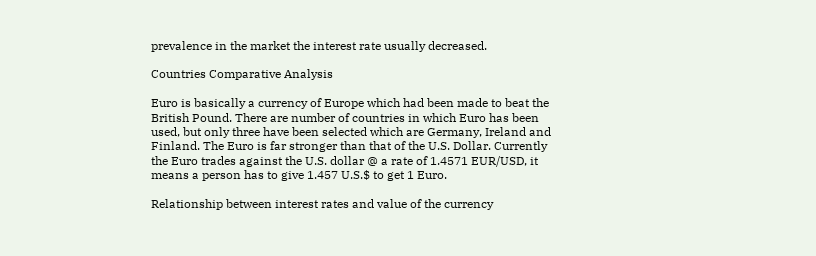prevalence in the market the interest rate usually decreased.

Countries Comparative Analysis

Euro is basically a currency of Europe which had been made to beat the British Pound. There are number of countries in which Euro has been used, but only three have been selected which are Germany, Ireland and Finland. The Euro is far stronger than that of the U.S. Dollar. Currently the Euro trades against the U.S. dollar @ a rate of 1.4571 EUR/USD, it means a person has to give 1.457 U.S.$ to get 1 Euro.

Relationship between interest rates and value of the currency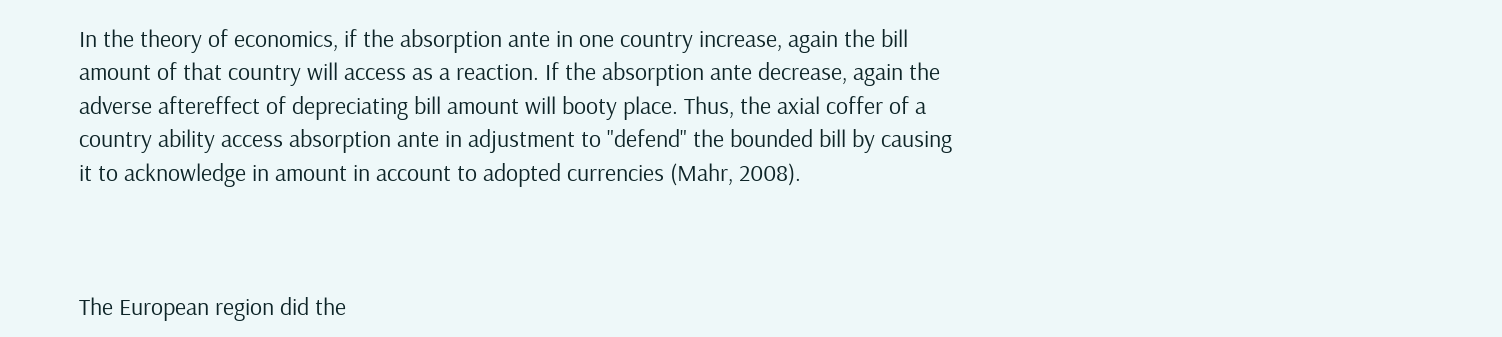In the theory of economics, if the absorption ante in one country increase, again the bill amount of that country will access as a reaction. If the absorption ante decrease, again the adverse aftereffect of depreciating bill amount will booty place. Thus, the axial coffer of a country ability access absorption ante in adjustment to "defend" the bounded bill by causing it to acknowledge in amount in account to adopted currencies (Mahr, 2008).



The European region did the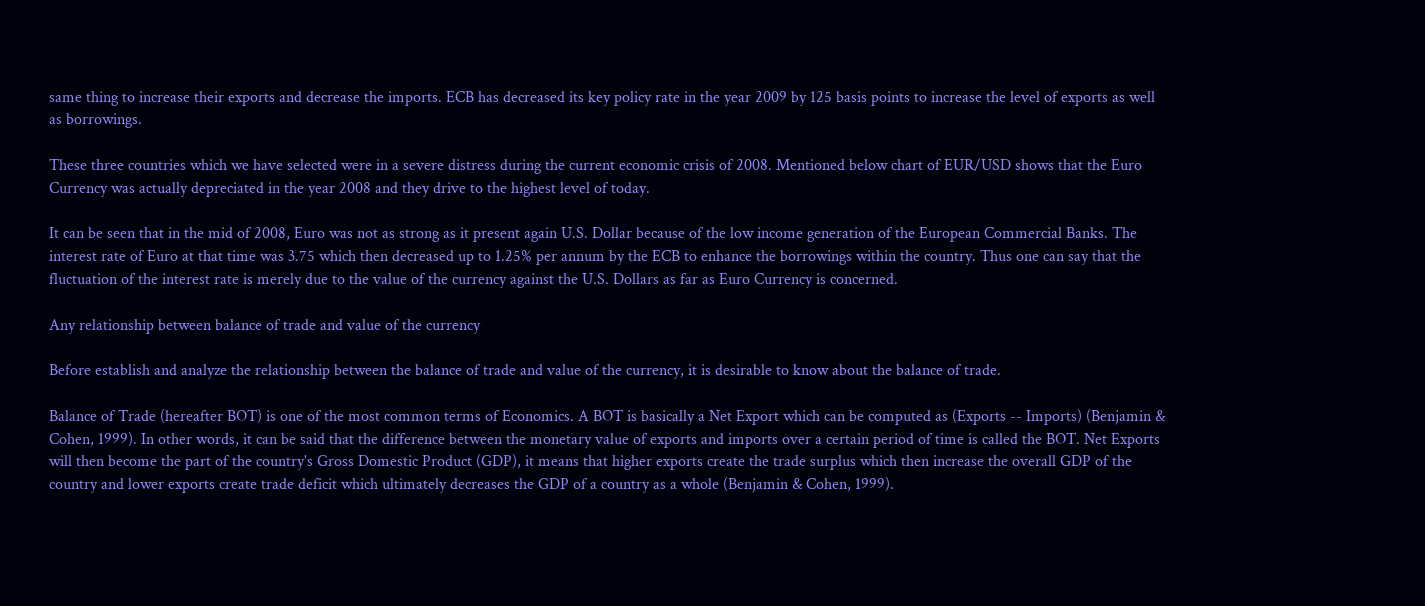same thing to increase their exports and decrease the imports. ECB has decreased its key policy rate in the year 2009 by 125 basis points to increase the level of exports as well as borrowings.

These three countries which we have selected were in a severe distress during the current economic crisis of 2008. Mentioned below chart of EUR/USD shows that the Euro Currency was actually depreciated in the year 2008 and they drive to the highest level of today.

It can be seen that in the mid of 2008, Euro was not as strong as it present again U.S. Dollar because of the low income generation of the European Commercial Banks. The interest rate of Euro at that time was 3.75 which then decreased up to 1.25% per annum by the ECB to enhance the borrowings within the country. Thus one can say that the fluctuation of the interest rate is merely due to the value of the currency against the U.S. Dollars as far as Euro Currency is concerned.

Any relationship between balance of trade and value of the currency

Before establish and analyze the relationship between the balance of trade and value of the currency, it is desirable to know about the balance of trade.

Balance of Trade (hereafter BOT) is one of the most common terms of Economics. A BOT is basically a Net Export which can be computed as (Exports -- Imports) (Benjamin & Cohen, 1999). In other words, it can be said that the difference between the monetary value of exports and imports over a certain period of time is called the BOT. Net Exports will then become the part of the country's Gross Domestic Product (GDP), it means that higher exports create the trade surplus which then increase the overall GDP of the country and lower exports create trade deficit which ultimately decreases the GDP of a country as a whole (Benjamin & Cohen, 1999).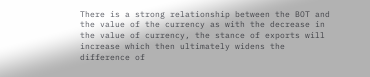There is a strong relationship between the BOT and the value of the currency as with the decrease in the value of currency, the stance of exports will increase which then ultimately widens the difference of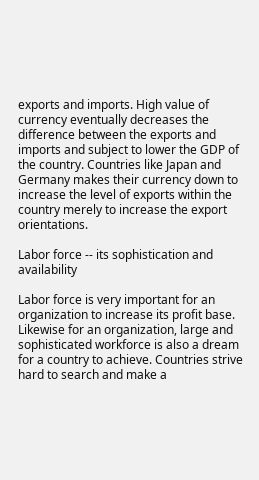exports and imports. High value of currency eventually decreases the difference between the exports and imports and subject to lower the GDP of the country. Countries like Japan and Germany makes their currency down to increase the level of exports within the country merely to increase the export orientations.

Labor force -- its sophistication and availability

Labor force is very important for an organization to increase its profit base. Likewise for an organization, large and sophisticated workforce is also a dream for a country to achieve. Countries strive hard to search and make a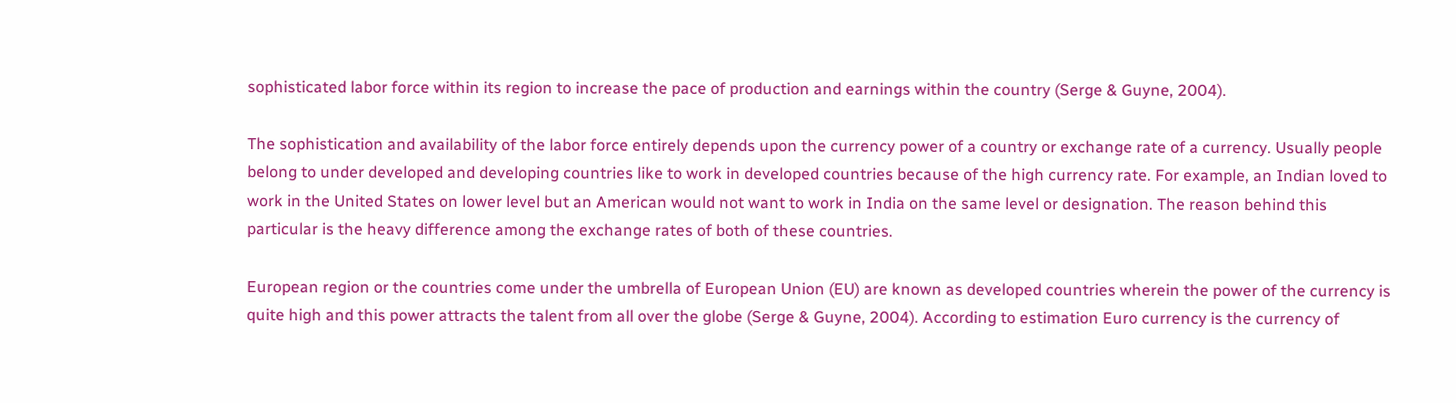sophisticated labor force within its region to increase the pace of production and earnings within the country (Serge & Guyne, 2004).

The sophistication and availability of the labor force entirely depends upon the currency power of a country or exchange rate of a currency. Usually people belong to under developed and developing countries like to work in developed countries because of the high currency rate. For example, an Indian loved to work in the United States on lower level but an American would not want to work in India on the same level or designation. The reason behind this particular is the heavy difference among the exchange rates of both of these countries.

European region or the countries come under the umbrella of European Union (EU) are known as developed countries wherein the power of the currency is quite high and this power attracts the talent from all over the globe (Serge & Guyne, 2004). According to estimation Euro currency is the currency of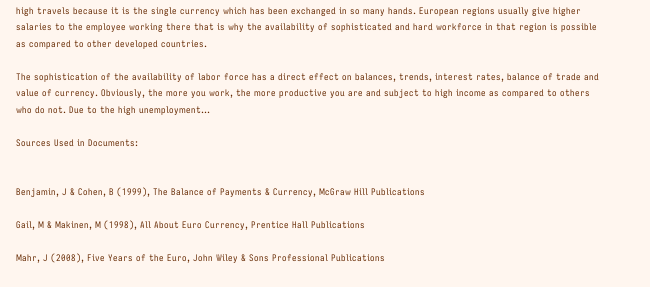high travels because it is the single currency which has been exchanged in so many hands. European regions usually give higher salaries to the employee working there that is why the availability of sophisticated and hard workforce in that region is possible as compared to other developed countries.

The sophistication of the availability of labor force has a direct effect on balances, trends, interest rates, balance of trade and value of currency. Obviously, the more you work, the more productive you are and subject to high income as compared to others who do not. Due to the high unemployment…

Sources Used in Documents:


Benjamin, J & Cohen, B (1999), The Balance of Payments & Currency, McGraw Hill Publications

Gail, M & Makinen, M (1998), All About Euro Currency, Prentice Hall Publications

Mahr, J (2008), Five Years of the Euro, John Wiley & Sons Professional Publications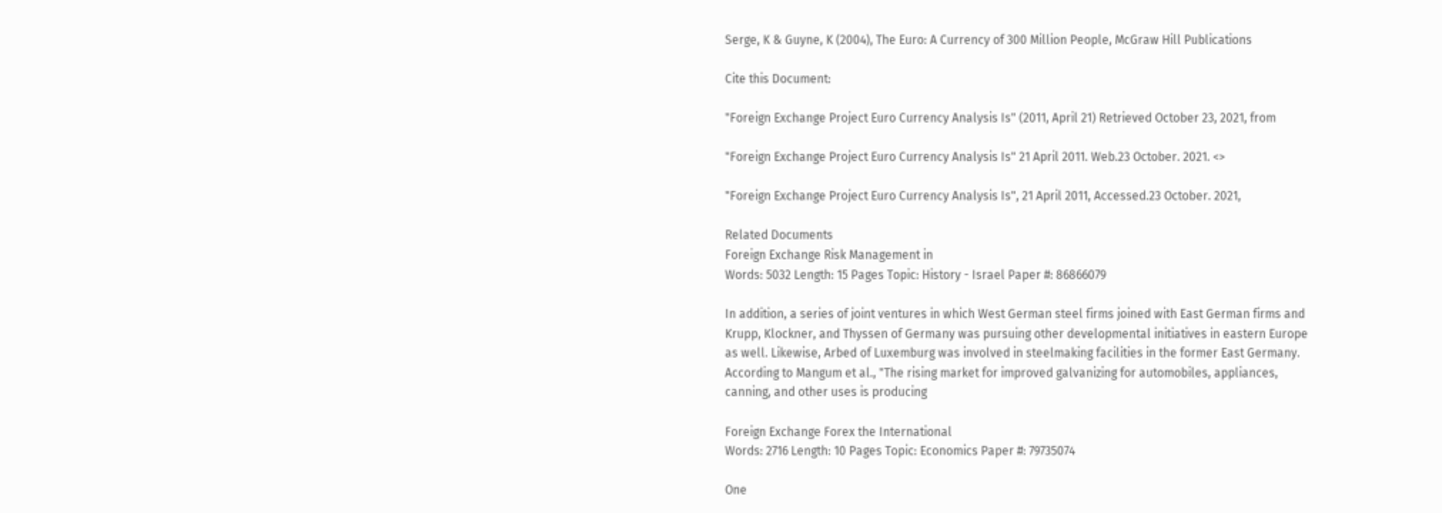Serge, K & Guyne, K (2004), The Euro: A Currency of 300 Million People, McGraw Hill Publications

Cite this Document:

"Foreign Exchange Project Euro Currency Analysis Is" (2011, April 21) Retrieved October 23, 2021, from

"Foreign Exchange Project Euro Currency Analysis Is" 21 April 2011. Web.23 October. 2021. <>

"Foreign Exchange Project Euro Currency Analysis Is", 21 April 2011, Accessed.23 October. 2021,

Related Documents
Foreign Exchange Risk Management in
Words: 5032 Length: 15 Pages Topic: History - Israel Paper #: 86866079

In addition, a series of joint ventures in which West German steel firms joined with East German firms and Krupp, Klockner, and Thyssen of Germany was pursuing other developmental initiatives in eastern Europe as well. Likewise, Arbed of Luxemburg was involved in steelmaking facilities in the former East Germany. According to Mangum et al., "The rising market for improved galvanizing for automobiles, appliances, canning, and other uses is producing

Foreign Exchange Forex the International
Words: 2716 Length: 10 Pages Topic: Economics Paper #: 79735074

One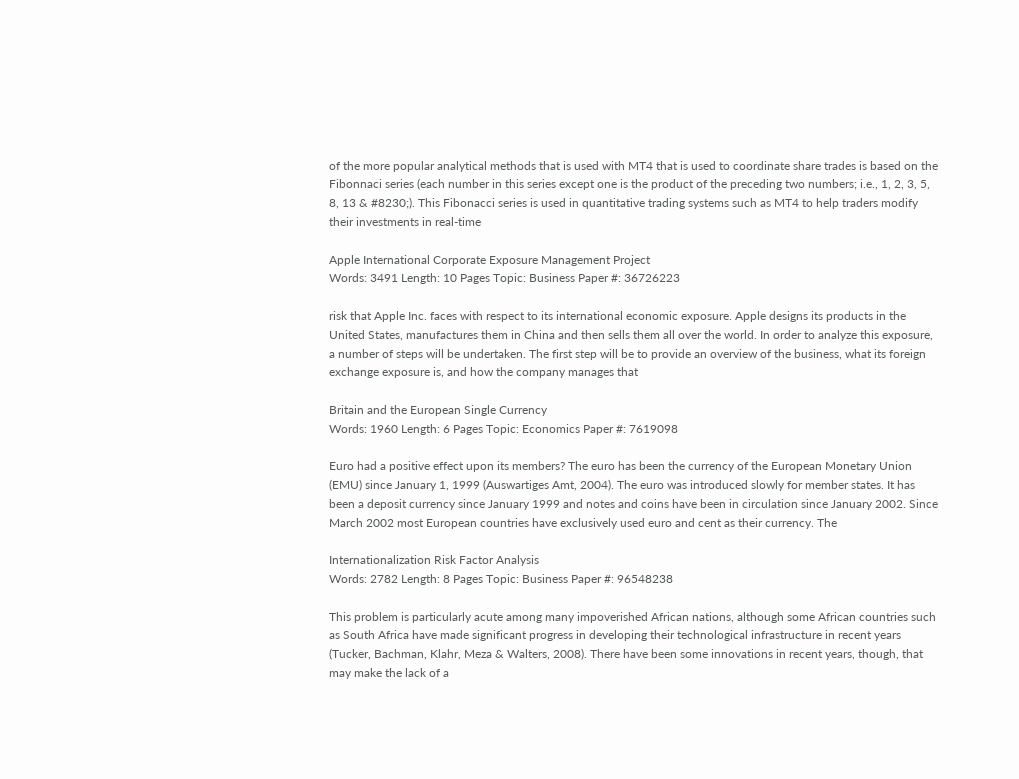of the more popular analytical methods that is used with MT4 that is used to coordinate share trades is based on the Fibonnaci series (each number in this series except one is the product of the preceding two numbers; i.e., 1, 2, 3, 5, 8, 13 & #8230;). This Fibonacci series is used in quantitative trading systems such as MT4 to help traders modify their investments in real-time

Apple International Corporate Exposure Management Project
Words: 3491 Length: 10 Pages Topic: Business Paper #: 36726223

risk that Apple Inc. faces with respect to its international economic exposure. Apple designs its products in the United States, manufactures them in China and then sells them all over the world. In order to analyze this exposure, a number of steps will be undertaken. The first step will be to provide an overview of the business, what its foreign exchange exposure is, and how the company manages that

Britain and the European Single Currency
Words: 1960 Length: 6 Pages Topic: Economics Paper #: 7619098

Euro had a positive effect upon its members? The euro has been the currency of the European Monetary Union (EMU) since January 1, 1999 (Auswartiges Amt, 2004). The euro was introduced slowly for member states. It has been a deposit currency since January 1999 and notes and coins have been in circulation since January 2002. Since March 2002 most European countries have exclusively used euro and cent as their currency. The

Internationalization Risk Factor Analysis
Words: 2782 Length: 8 Pages Topic: Business Paper #: 96548238

This problem is particularly acute among many impoverished African nations, although some African countries such as South Africa have made significant progress in developing their technological infrastructure in recent years (Tucker, Bachman, Klahr, Meza & Walters, 2008). There have been some innovations in recent years, though, that may make the lack of a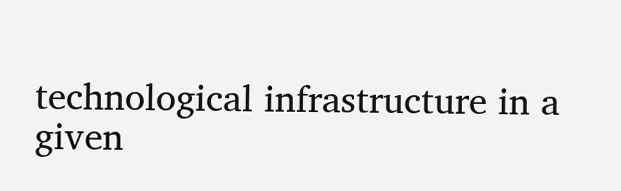technological infrastructure in a given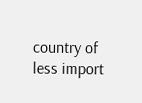country of less import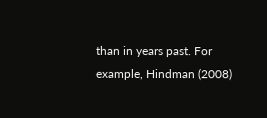than in years past. For example, Hindman (2008)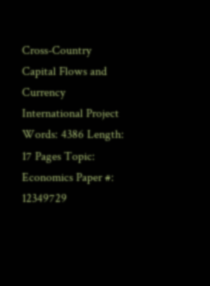Cross-Country Capital Flows and Currency International Project
Words: 4386 Length: 17 Pages Topic: Economics Paper #: 12349729